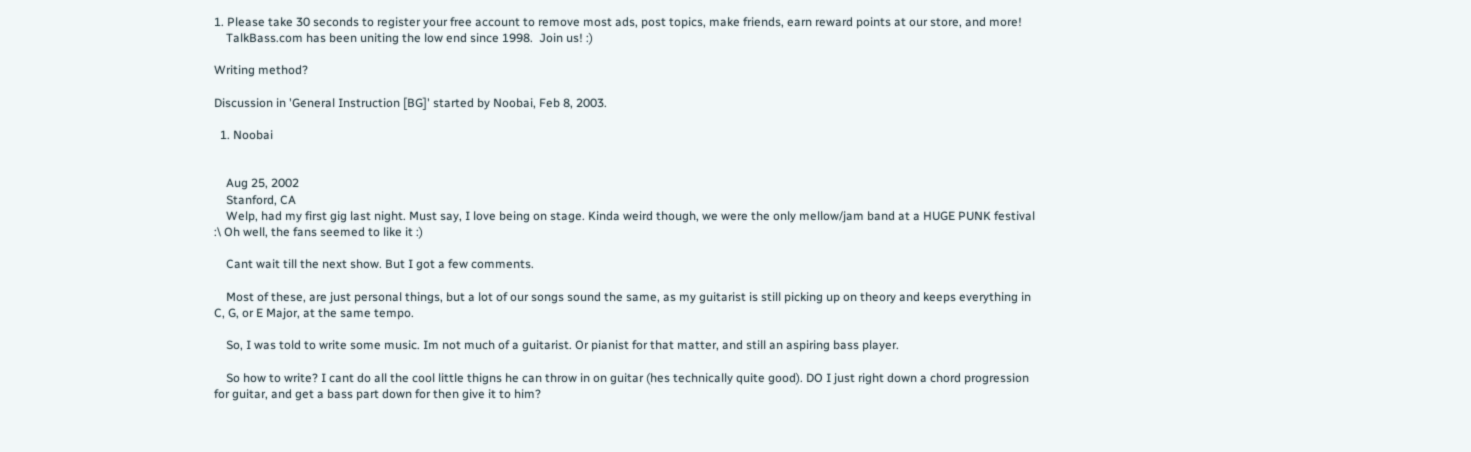1. Please take 30 seconds to register your free account to remove most ads, post topics, make friends, earn reward points at our store, and more!
    TalkBass.com has been uniting the low end since 1998.  Join us! :)

Writing method?

Discussion in 'General Instruction [BG]' started by Noobai, Feb 8, 2003.

  1. Noobai


    Aug 25, 2002
    Stanford, CA
    Welp, had my first gig last night. Must say, I love being on stage. Kinda weird though, we were the only mellow/jam band at a HUGE PUNK festival :\ Oh well, the fans seemed to like it :)

    Cant wait till the next show. But I got a few comments.

    Most of these, are just personal things, but a lot of our songs sound the same, as my guitarist is still picking up on theory and keeps everything in C, G, or E Major, at the same tempo.

    So, I was told to write some music. Im not much of a guitarist. Or pianist for that matter, and still an aspiring bass player.

    So how to write? I cant do all the cool little thigns he can throw in on guitar (hes technically quite good). DO I just right down a chord progression for guitar, and get a bass part down for then give it to him?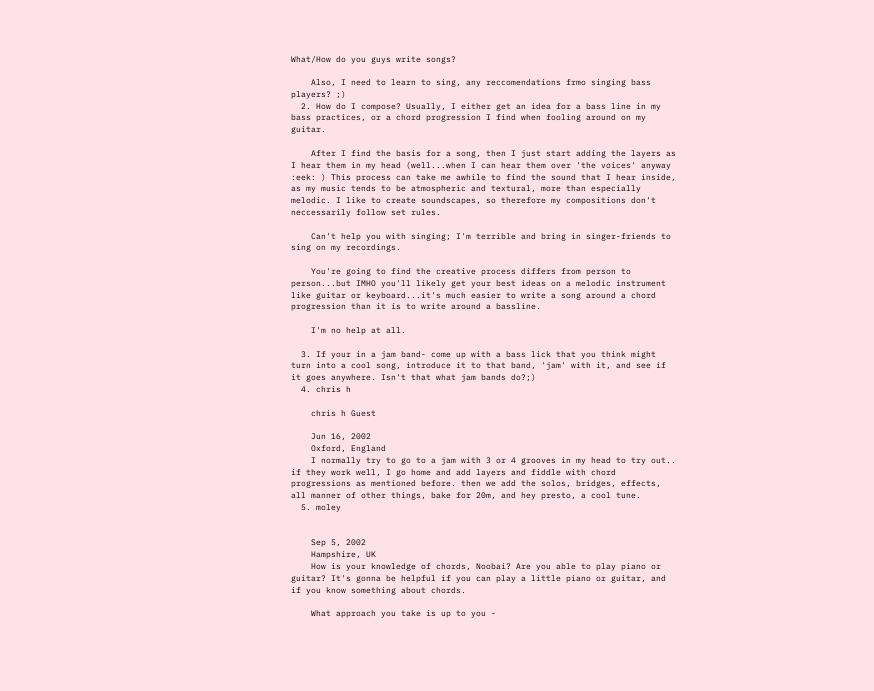What/How do you guys write songs?

    Also, I need to learn to sing, any reccomendations frmo singing bass players? ;)
  2. How do I compose? Usually, I either get an idea for a bass line in my bass practices, or a chord progression I find when fooling around on my guitar.

    After I find the basis for a song, then I just start adding the layers as I hear them in my head (well...when I can hear them over 'the voices' anyway :eek: ) This process can take me awhile to find the sound that I hear inside, as my music tends to be atmospheric and textural, more than especially melodic. I like to create soundscapes, so therefore my compositions don't neccessarily follow set rules.

    Can't help you with singing; I'm terrible and bring in singer-friends to sing on my recordings.

    You're going to find the creative process differs from person to person...but IMHO you'll likely get your best ideas on a melodic instrument like guitar or keyboard...it's much easier to write a song around a chord progression than it is to write around a bassline.

    I'm no help at all.

  3. If your in a jam band- come up with a bass lick that you think might turn into a cool song, introduce it to that band, 'jam' with it, and see if it goes anywhere. Isn't that what jam bands do?;)
  4. chris h

    chris h Guest

    Jun 16, 2002
    Oxford, England
    I normally try to go to a jam with 3 or 4 grooves in my head to try out.. if they work well, I go home and add layers and fiddle with chord progressions as mentioned before. then we add the solos, bridges, effects, all manner of other things, bake for 20m, and hey presto, a cool tune.
  5. moley


    Sep 5, 2002
    Hampshire, UK
    How is your knowledge of chords, Noobai? Are you able to play piano or guitar? It's gonna be helpful if you can play a little piano or guitar, and if you know something about chords.

    What approach you take is up to you -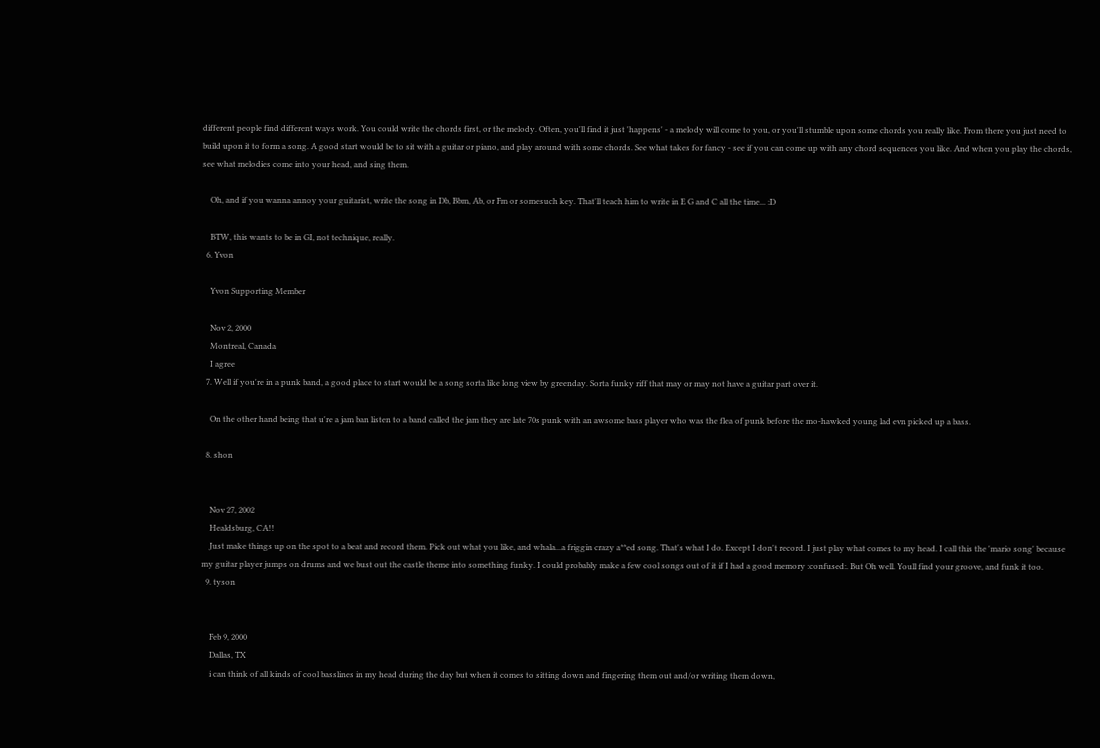different people find different ways work. You could write the chords first, or the melody. Often, you'll find it just 'happens' - a melody will come to you, or you'll stumble upon some chords you really like. From there you just need to build upon it to form a song. A good start would be to sit with a guitar or piano, and play around with some chords. See what takes for fancy - see if you can come up with any chord sequences you like. And when you play the chords, see what melodies come into your head, and sing them.

    Oh, and if you wanna annoy your guitarist, write the song in Db, Bbm, Ab, or Fm or somesuch key. That'll teach him to write in E G and C all the time... :D

    BTW, this wants to be in GI, not technique, really.
  6. Yvon

    Yvon Supporting Member

    Nov 2, 2000
    Montreal, Canada
    I agree
  7. Well if you're in a punk band, a good place to start would be a song sorta like long view by greenday. Sorta funky riff that may or may not have a guitar part over it.

    On the other hand being that u're a jam ban listen to a band called the jam they are late 70s punk with an awsome bass player who was the flea of punk before the mo-hawked young lad evn picked up a bass.

  8. shon


    Nov 27, 2002
    Healdsburg, CA!!
    Just make things up on the spot to a beat and record them. Pick out what you like, and whala...a friggin crazy a**ed song. That's what I do. Except I don't record. I just play what comes to my head. I call this the 'mario song' because my guitar player jumps on drums and we bust out the castle theme into something funky. I could probably make a few cool songs out of it if I had a good memory :confused:. But Oh well. Youll find your groove, and funk it too.
  9. tyson


    Feb 9, 2000
    Dallas, TX
    i can think of all kinds of cool basslines in my head during the day but when it comes to sitting down and fingering them out and/or writing them down,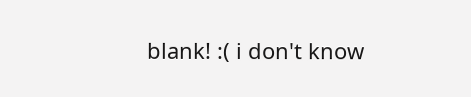blank! :( i don't know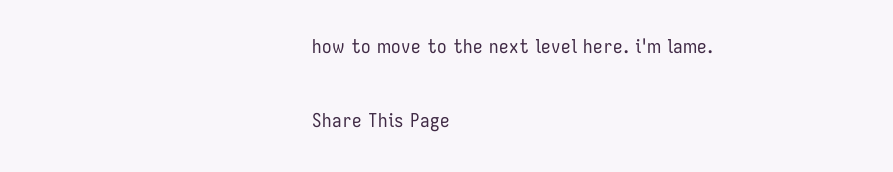how to move to the next level here. i'm lame.

Share This Page